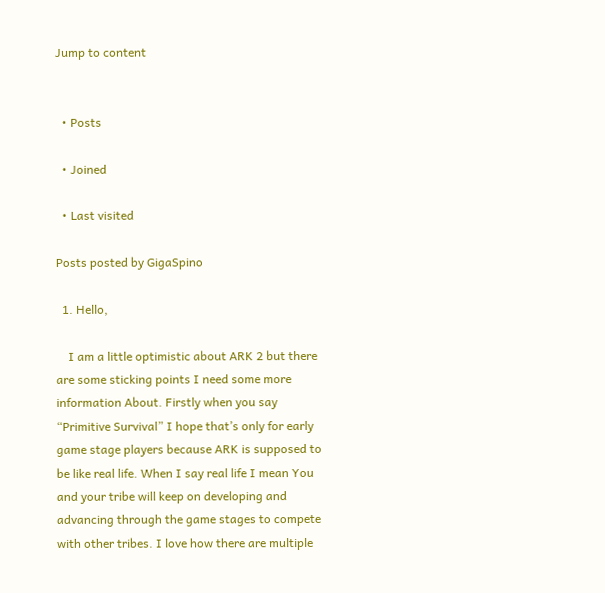Jump to content


  • Posts

  • Joined

  • Last visited

Posts posted by GigaSpino

  1. Hello,

    I am a little optimistic about ARK 2 but there are some sticking points I need some more information About. Firstly when you say “Primitive Survival” I hope that’s only for early game stage players because ARK is supposed to be like real life. When I say real life I mean You and your tribe will keep on developing and advancing through the game stages to compete with other tribes. I love how there are multiple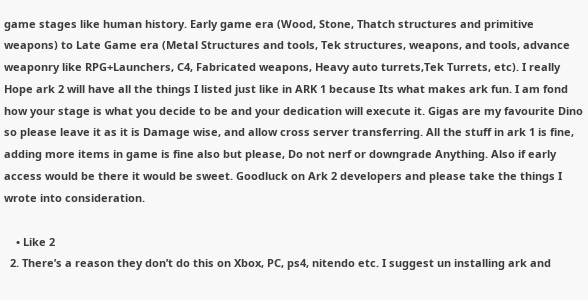game stages like human history. Early game era (Wood, Stone, Thatch structures and primitive weapons) to Late Game era (Metal Structures and tools, Tek structures, weapons, and tools, advance weaponry like RPG+Launchers, C4, Fabricated weapons, Heavy auto turrets,Tek Turrets, etc). I really Hope ark 2 will have all the things I listed just like in ARK 1 because Its what makes ark fun. I am fond how your stage is what you decide to be and your dedication will execute it. Gigas are my favourite Dino so please leave it as it is Damage wise, and allow cross server transferring. All the stuff in ark 1 is fine, adding more items in game is fine also but please, Do not nerf or downgrade Anything. Also if early access would be there it would be sweet. Goodluck on Ark 2 developers and please take the things I wrote into consideration.

    • Like 2
  2. There’s a reason they don’t do this on Xbox, PC, ps4, nitendo etc. I suggest un installing ark and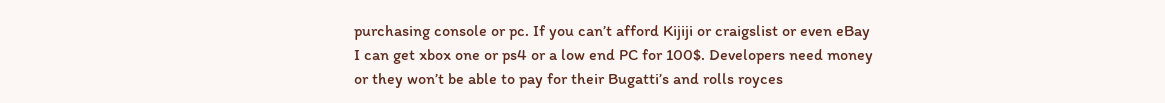purchasing console or pc. If you can’t afford Kijiji or craigslist or even eBay I can get xbox one or ps4 or a low end PC for 100$. Developers need money or they won’t be able to pay for their Bugatti’s and rolls royces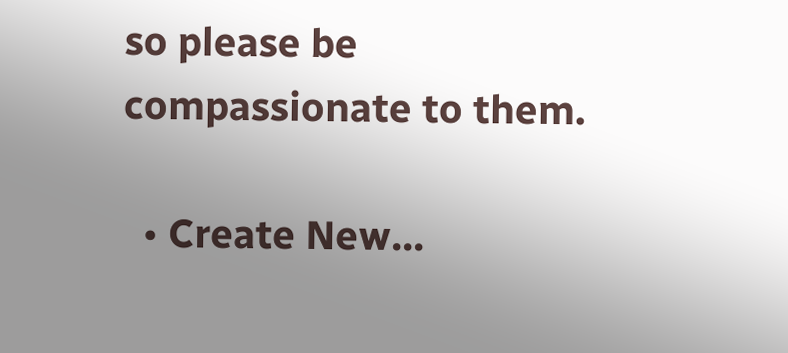so please be compassionate to them.

  • Create New...